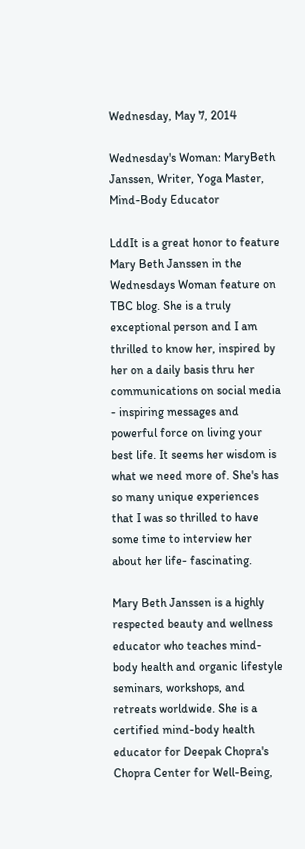Wednesday, May 7, 2014

Wednesday's Woman: MaryBeth Janssen, Writer, Yoga Master, Mind-Body Educator

LddIt is a great honor to feature Mary Beth Janssen in the Wednesdays Woman feature on TBC blog. She is a truly exceptional person and I am thrilled to know her, inspired by her on a daily basis thru her communications on social media - inspiring messages and powerful force on living your best life. It seems her wisdom is what we need more of. She's has so many unique experiences that I was so thrilled to have some time to interview her about her life- fascinating.

Mary Beth Janssen is a highly respected beauty and wellness educator who teaches mind-body health and organic lifestyle seminars, workshops, and retreats worldwide. She is a certified mind-body health educator for Deepak Chopra's Chopra Center for Well-Being,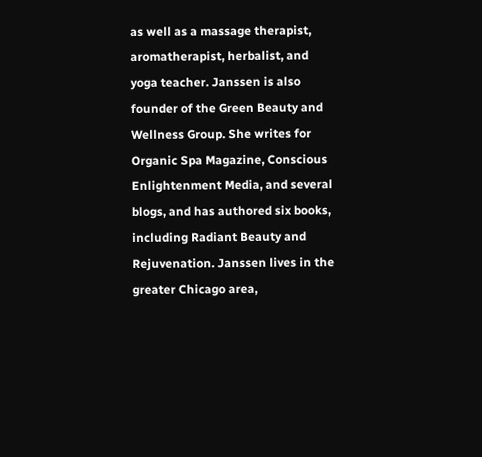as well as a massage therapist, aromatherapist, herbalist, and yoga teacher. Janssen is also founder of the Green Beauty and Wellness Group. She writes for Organic Spa Magazine, Conscious Enlightenment Media, and several blogs, and has authored six books, including Radiant Beauty and Rejuvenation. Janssen lives in the greater Chicago area,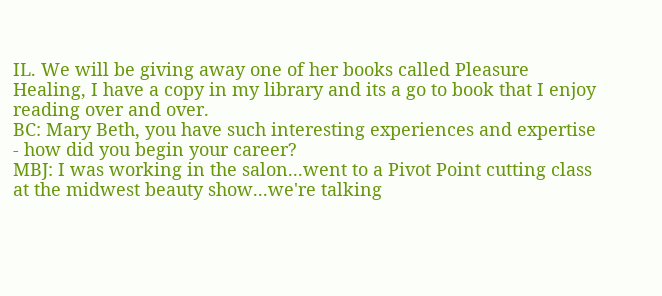IL. We will be giving away one of her books called Pleasure Healing, I have a copy in my library and its a go to book that I enjoy reading over and over.
BC: Mary Beth, you have such interesting experiences and expertise - how did you begin your career?
MBJ: I was working in the salon...went to a Pivot Point cutting class at the midwest beauty show...we're talking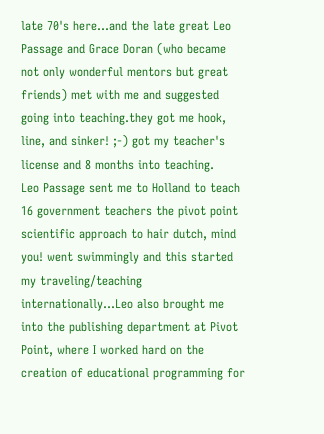late 70's here...and the late great Leo Passage and Grace Doran (who became not only wonderful mentors but great friends) met with me and suggested going into teaching.they got me hook, line, and sinker! ;-) got my teacher's license and 8 months into teaching.
Leo Passage sent me to Holland to teach 16 government teachers the pivot point scientific approach to hair dutch, mind you! went swimmingly and this started my traveling/teaching internationally...Leo also brought me into the publishing department at Pivot Point, where I worked hard on the creation of educational programming for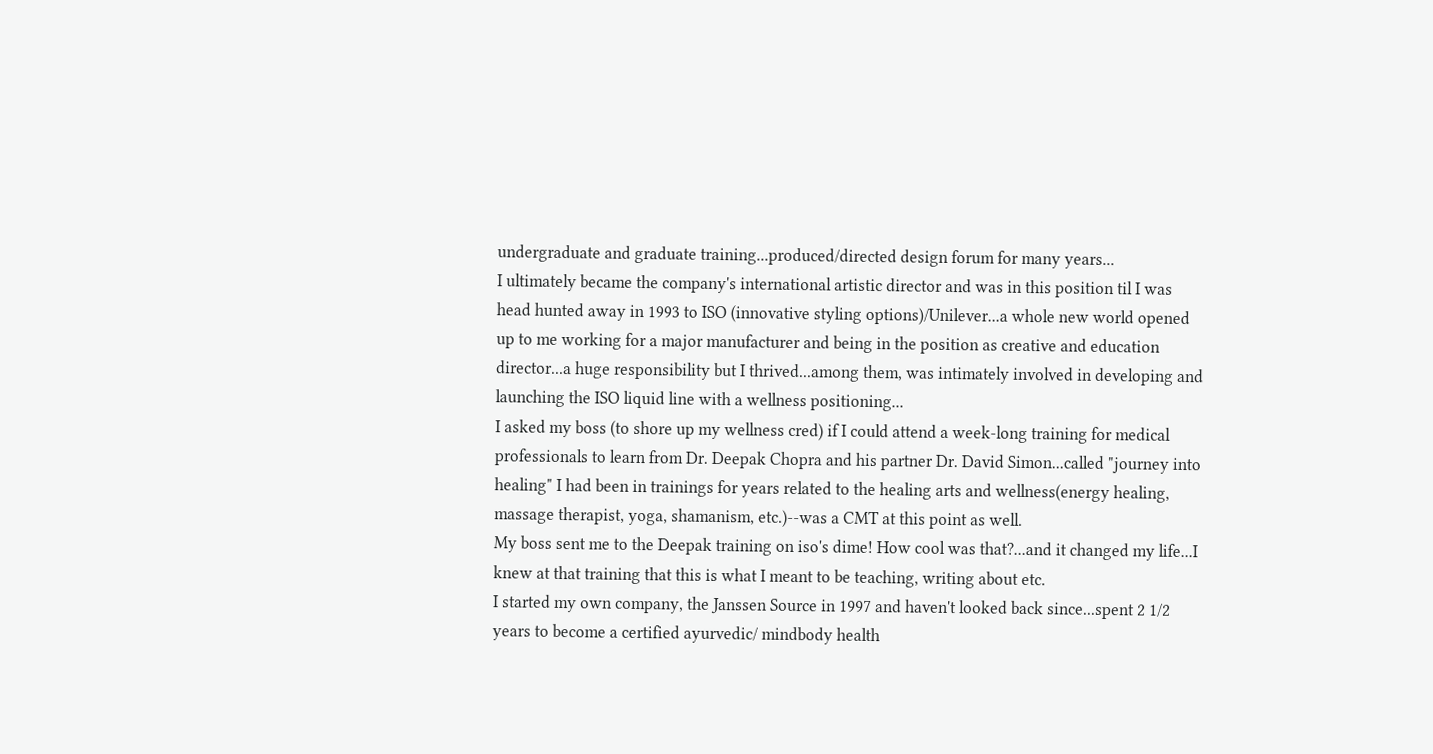undergraduate and graduate training...produced/directed design forum for many years...
I ultimately became the company's international artistic director and was in this position til I was head hunted away in 1993 to ISO (innovative styling options)/Unilever...a whole new world opened up to me working for a major manufacturer and being in the position as creative and education director...a huge responsibility but I thrived...among them, was intimately involved in developing and launching the ISO liquid line with a wellness positioning...
I asked my boss (to shore up my wellness cred) if I could attend a week-long training for medical professionals to learn from Dr. Deepak Chopra and his partner Dr. David Simon...called "journey into healing" I had been in trainings for years related to the healing arts and wellness(energy healing, massage therapist, yoga, shamanism, etc.)--was a CMT at this point as well.
My boss sent me to the Deepak training on iso's dime! How cool was that?...and it changed my life...I knew at that training that this is what I meant to be teaching, writing about etc.
I started my own company, the Janssen Source in 1997 and haven't looked back since...spent 2 1/2 years to become a certified ayurvedic/ mindbody health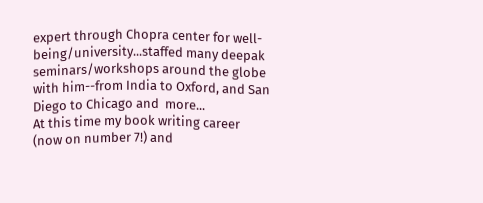expert through Chopra center for well-being/university...staffed many deepak seminars/workshops around the globe with him--from India to Oxford, and San Diego to Chicago and  more...
At this time my book writing career  (now on number 7!) and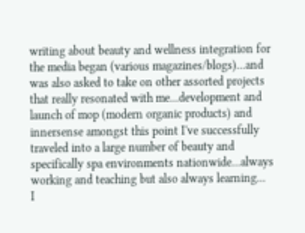writing about beauty and wellness integration for the media began (various magazines/blogs)...and was also asked to take on other assorted projects that really resonated with me...development and launch of mop (modern organic products) and innersense amongst this point I've successfully traveled into a large number of beauty and specifically spa environments nationwide...always working and teaching but also always learning...
I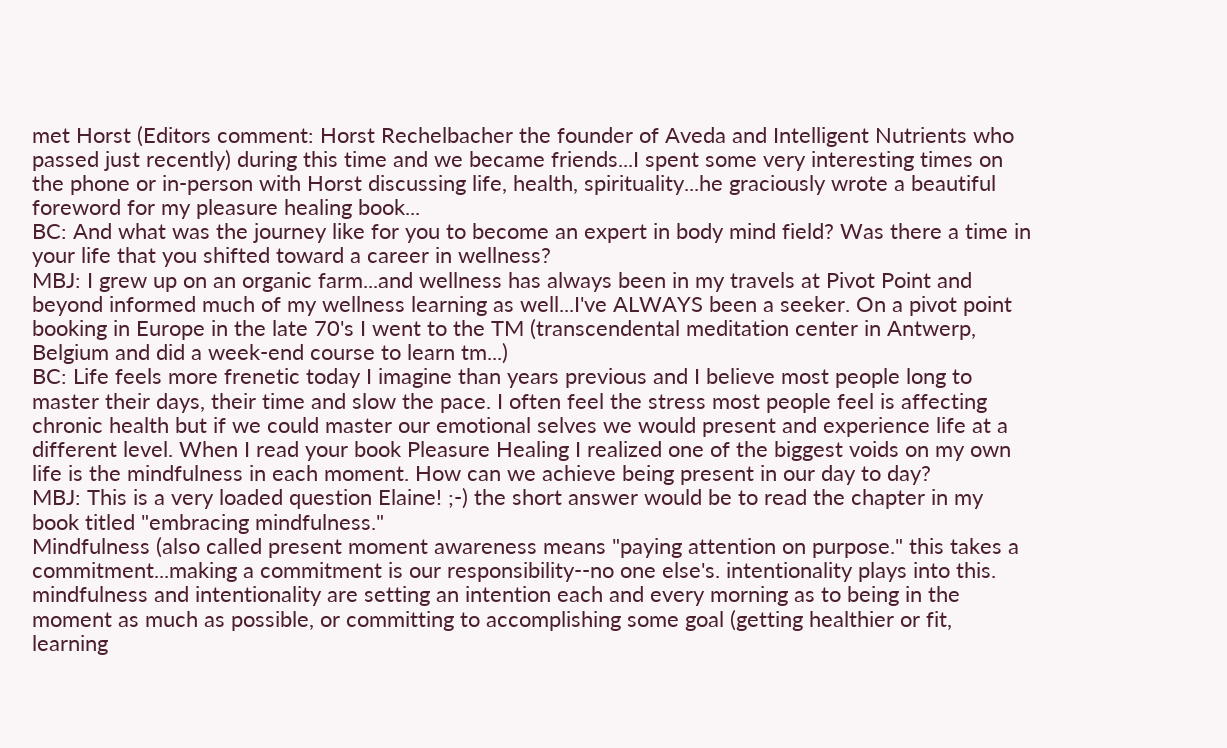met Horst (Editors comment: Horst Rechelbacher the founder of Aveda and Intelligent Nutrients who passed just recently) during this time and we became friends...I spent some very interesting times on the phone or in-person with Horst discussing life, health, spirituality...he graciously wrote a beautiful foreword for my pleasure healing book...
BC: And what was the journey like for you to become an expert in body mind field? Was there a time in your life that you shifted toward a career in wellness?
MBJ: I grew up on an organic farm...and wellness has always been in my travels at Pivot Point and beyond informed much of my wellness learning as well...I've ALWAYS been a seeker. On a pivot point booking in Europe in the late 70's I went to the TM (transcendental meditation center in Antwerp, Belgium and did a week-end course to learn tm...)
BC: Life feels more frenetic today I imagine than years previous and I believe most people long to master their days, their time and slow the pace. I often feel the stress most people feel is affecting chronic health but if we could master our emotional selves we would present and experience life at a different level. When I read your book Pleasure Healing I realized one of the biggest voids on my own life is the mindfulness in each moment. How can we achieve being present in our day to day?
MBJ: This is a very loaded question Elaine! ;-) the short answer would be to read the chapter in my book titled "embracing mindfulness."
Mindfulness (also called present moment awareness means "paying attention on purpose." this takes a commitment...making a commitment is our responsibility--no one else's. intentionality plays into this. mindfulness and intentionality are setting an intention each and every morning as to being in the moment as much as possible, or committing to accomplishing some goal (getting healthier or fit, learning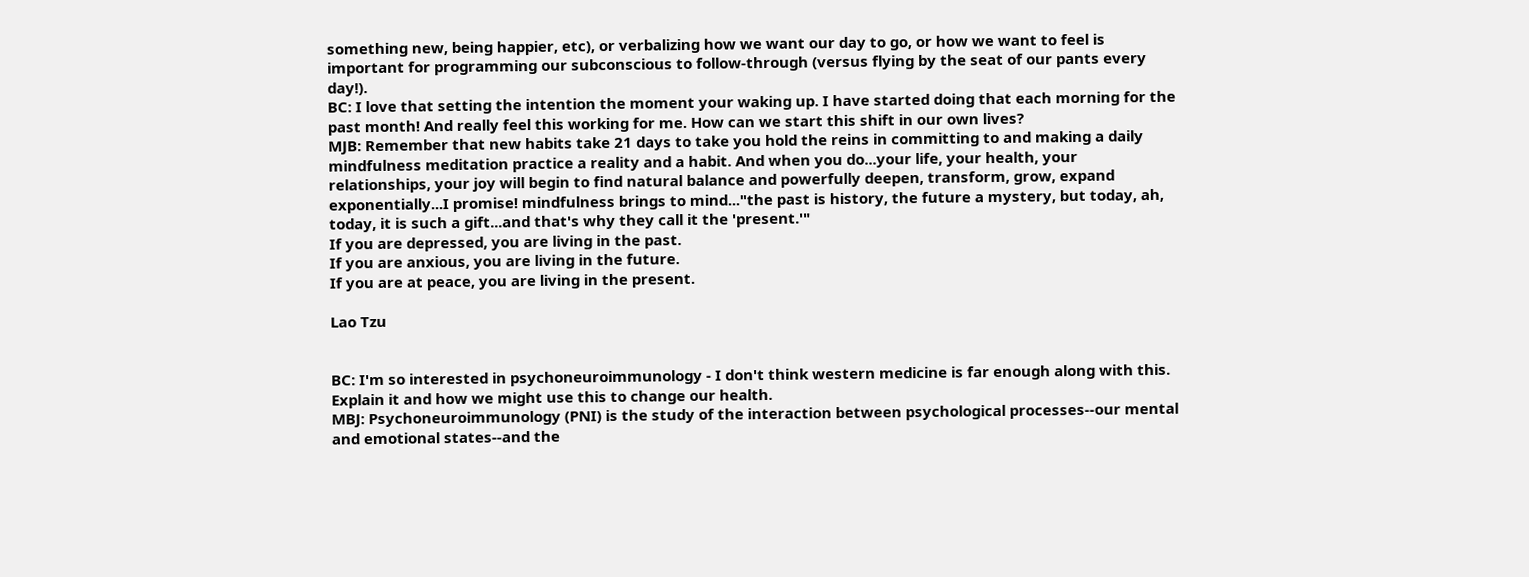something new, being happier, etc), or verbalizing how we want our day to go, or how we want to feel is important for programming our subconscious to follow-through (versus flying by the seat of our pants every day!).
BC: I love that setting the intention the moment your waking up. I have started doing that each morning for the past month! And really feel this working for me. How can we start this shift in our own lives?
MJB: Remember that new habits take 21 days to take you hold the reins in committing to and making a daily mindfulness meditation practice a reality and a habit. And when you do...your life, your health, your relationships, your joy will begin to find natural balance and powerfully deepen, transform, grow, expand exponentially...I promise! mindfulness brings to mind..."the past is history, the future a mystery, but today, ah, today, it is such a gift...and that's why they call it the 'present.'"
If you are depressed, you are living in the past.
If you are anxious, you are living in the future.
If you are at peace, you are living in the present.

Lao Tzu


BC: I'm so interested in psychoneuroimmunology - I don't think western medicine is far enough along with this. Explain it and how we might use this to change our health.
MBJ: Psychoneuroimmunology (PNI) is the study of the interaction between psychological processes--our mental and emotional states--and the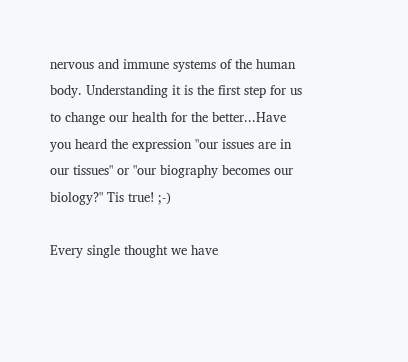nervous and immune systems of the human body. Understanding it is the first step for us to change our health for the better...Have you heard the expression "our issues are in our tissues" or "our biography becomes our biology?" Tis true! ;-)

Every single thought we have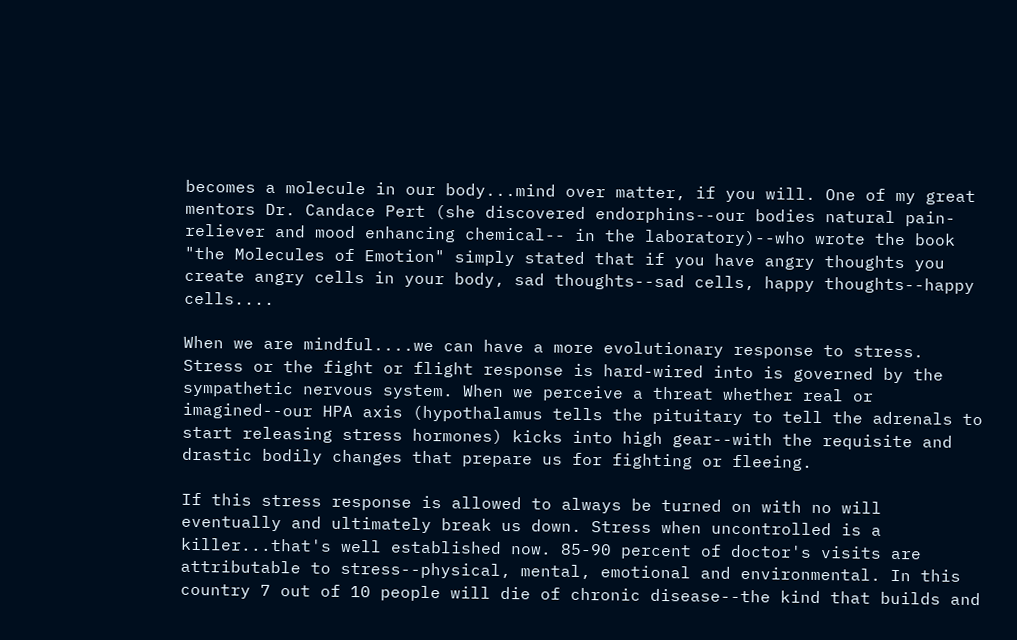becomes a molecule in our body...mind over matter, if you will. One of my great mentors Dr. Candace Pert (she discovered endorphins--our bodies natural pain-reliever and mood enhancing chemical-- in the laboratory)--who wrote the book "the Molecules of Emotion" simply stated that if you have angry thoughts you create angry cells in your body, sad thoughts--sad cells, happy thoughts--happy cells....

When we are mindful....we can have a more evolutionary response to stress. Stress or the fight or flight response is hard-wired into is governed by the sympathetic nervous system. When we perceive a threat whether real or imagined--our HPA axis (hypothalamus tells the pituitary to tell the adrenals to start releasing stress hormones) kicks into high gear--with the requisite and drastic bodily changes that prepare us for fighting or fleeing.

If this stress response is allowed to always be turned on with no will eventually and ultimately break us down. Stress when uncontrolled is a killer...that's well established now. 85-90 percent of doctor's visits are attributable to stress--physical, mental, emotional and environmental. In this country 7 out of 10 people will die of chronic disease--the kind that builds and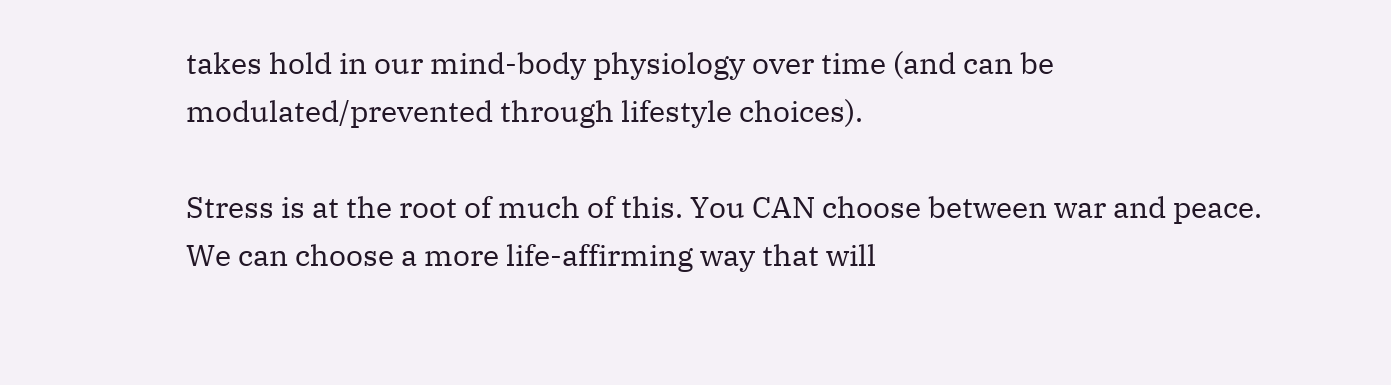takes hold in our mind-body physiology over time (and can be modulated/prevented through lifestyle choices).

Stress is at the root of much of this. You CAN choose between war and peace. We can choose a more life-affirming way that will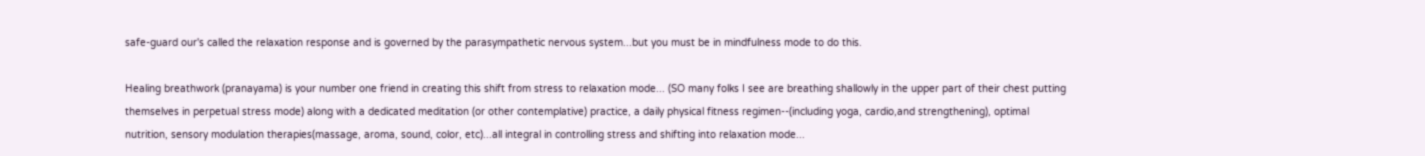safe-guard our's called the relaxation response and is governed by the parasympathetic nervous system...but you must be in mindfulness mode to do this.

Healing breathwork (pranayama) is your number one friend in creating this shift from stress to relaxation mode... (SO many folks I see are breathing shallowly in the upper part of their chest putting themselves in perpetual stress mode) along with a dedicated meditation (or other contemplative) practice, a daily physical fitness regimen--(including yoga, cardio,and strengthening), optimal nutrition, sensory modulation therapies(massage, aroma, sound, color, etc)...all integral in controlling stress and shifting into relaxation mode...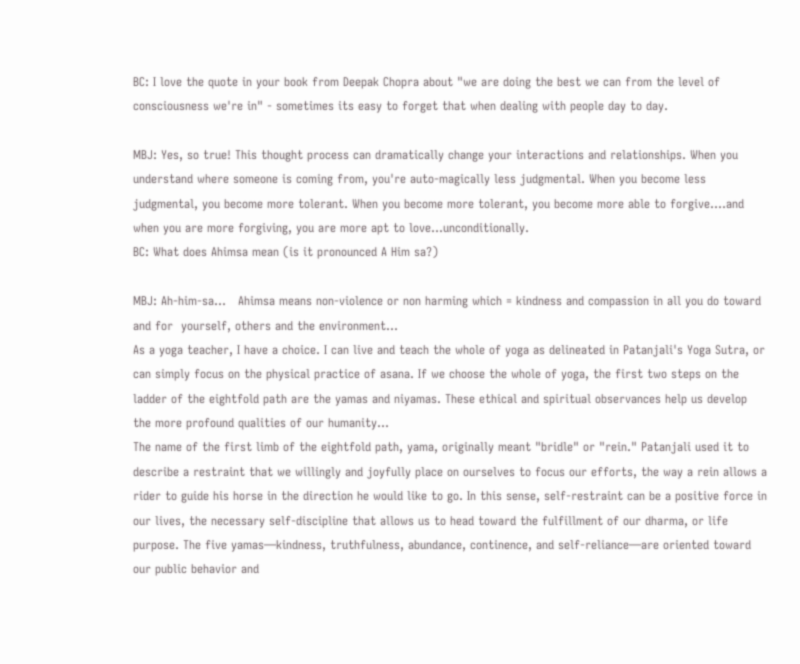BC: I love the quote in your book from Deepak Chopra about "we are doing the best we can from the level of consciousness we're in" - sometimes its easy to forget that when dealing with people day to day.

MBJ: Yes, so true! This thought process can dramatically change your interactions and relationships. When you understand where someone is coming from, you're auto-magically less judgmental. When you become less judgmental, you become more tolerant. When you become more tolerant, you become more able to forgive....and when you are more forgiving, you are more apt to love...unconditionally.
BC: What does Ahimsa mean (is it pronounced A Him sa?)

MBJ: Ah-him-sa...   Ahimsa means non-violence or non harming which = kindness and compassion in all you do toward and for  yourself, others and the environment...
As a yoga teacher, I have a choice. I can live and teach the whole of yoga as delineated in Patanjali's Yoga Sutra, or can simply focus on the physical practice of asana. If we choose the whole of yoga, the first two steps on the ladder of the eightfold path are the yamas and niyamas. These ethical and spiritual observances help us develop the more profound qualities of our humanity...
The name of the first limb of the eightfold path, yama, originally meant "bridle" or "rein." Patanjali used it to describe a restraint that we willingly and joyfully place on ourselves to focus our efforts, the way a rein allows a rider to guide his horse in the direction he would like to go. In this sense, self-restraint can be a positive force in our lives, the necessary self-discipline that allows us to head toward the fulfillment of our dharma, or life purpose. The five yamas—kindness, truthfulness, abundance, continence, and self-reliance—are oriented toward our public behavior and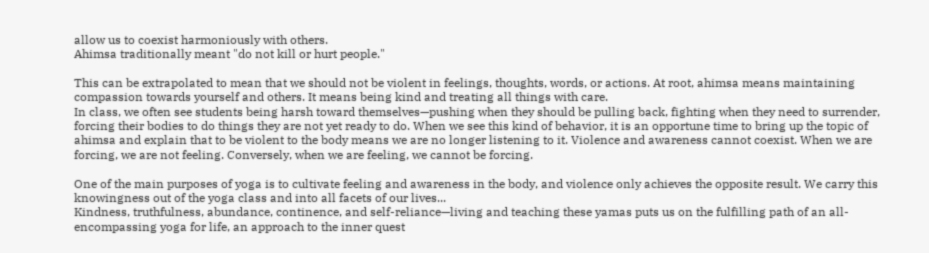allow us to coexist harmoniously with others.
Ahimsa traditionally meant "do not kill or hurt people."

This can be extrapolated to mean that we should not be violent in feelings, thoughts, words, or actions. At root, ahimsa means maintaining compassion towards yourself and others. It means being kind and treating all things with care.
In class, we often see students being harsh toward themselves—pushing when they should be pulling back, fighting when they need to surrender, forcing their bodies to do things they are not yet ready to do. When we see this kind of behavior, it is an opportune time to bring up the topic of ahimsa and explain that to be violent to the body means we are no longer listening to it. Violence and awareness cannot coexist. When we are forcing, we are not feeling. Conversely, when we are feeling, we cannot be forcing.

One of the main purposes of yoga is to cultivate feeling and awareness in the body, and violence only achieves the opposite result. We carry this knowingness out of the yoga class and into all facets of our lives...
Kindness, truthfulness, abundance, continence, and self-reliance—living and teaching these yamas puts us on the fulfilling path of an all-encompassing yoga for life, an approach to the inner quest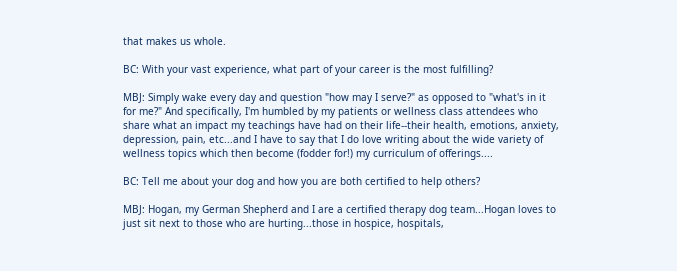that makes us whole.

BC: With your vast experience, what part of your career is the most fulfilling?

MBJ: Simply wake every day and question "how may I serve?" as opposed to "what's in it for me?" And specifically, I'm humbled by my patients or wellness class attendees who share what an impact my teachings have had on their life--their health, emotions, anxiety, depression, pain, etc...and I have to say that I do love writing about the wide variety of wellness topics which then become (fodder for!) my curriculum of offerings....

BC: Tell me about your dog and how you are both certified to help others?

MBJ: Hogan, my German Shepherd and I are a certified therapy dog team...Hogan loves to just sit next to those who are hurting...those in hospice, hospitals,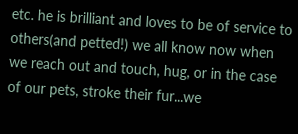etc. he is brilliant and loves to be of service to others(and petted!) we all know now when we reach out and touch, hug, or in the case of our pets, stroke their fur...we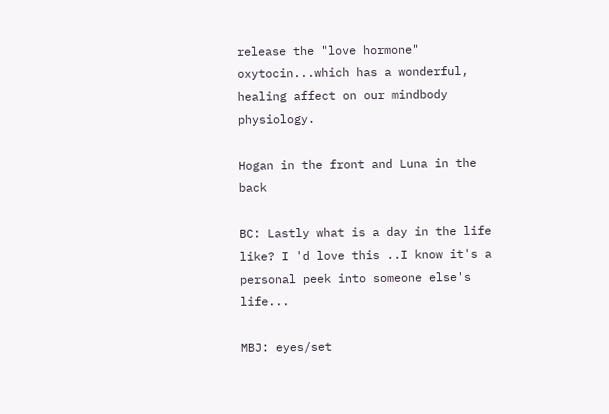release the "love hormone" oxytocin...which has a wonderful, healing affect on our mindbody physiology.

Hogan in the front and Luna in the back

BC: Lastly what is a day in the life like? I 'd love this ..I know it's a personal peek into someone else's life...

MBJ: eyes/set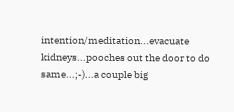intention/meditation...evacuate kidneys...pooches out the door to do same...;-)...a couple big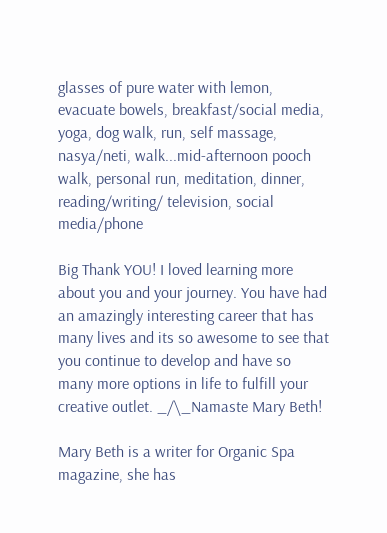glasses of pure water with lemon, evacuate bowels, breakfast/social media, yoga, dog walk, run, self massage, nasya/neti, walk...mid-afternoon pooch walk, personal run, meditation, dinner, reading/writing/ television, social media/phone

Big Thank YOU! I loved learning more about you and your journey. You have had an amazingly interesting career that has many lives and its so awesome to see that you continue to develop and have so many more options in life to fulfill your creative outlet. _/\_Namaste Mary Beth!

Mary Beth is a writer for Organic Spa magazine, she has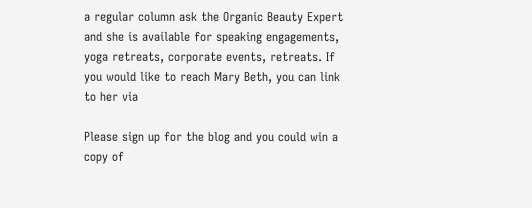a regular column ask the Organic Beauty Expert and she is available for speaking engagements, yoga retreats, corporate events, retreats. If you would like to reach Mary Beth, you can link to her via

Please sign up for the blog and you could win a copy of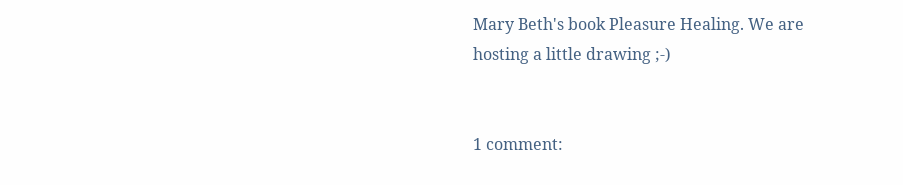Mary Beth's book Pleasure Healing. We are hosting a little drawing ;-)


1 comment: